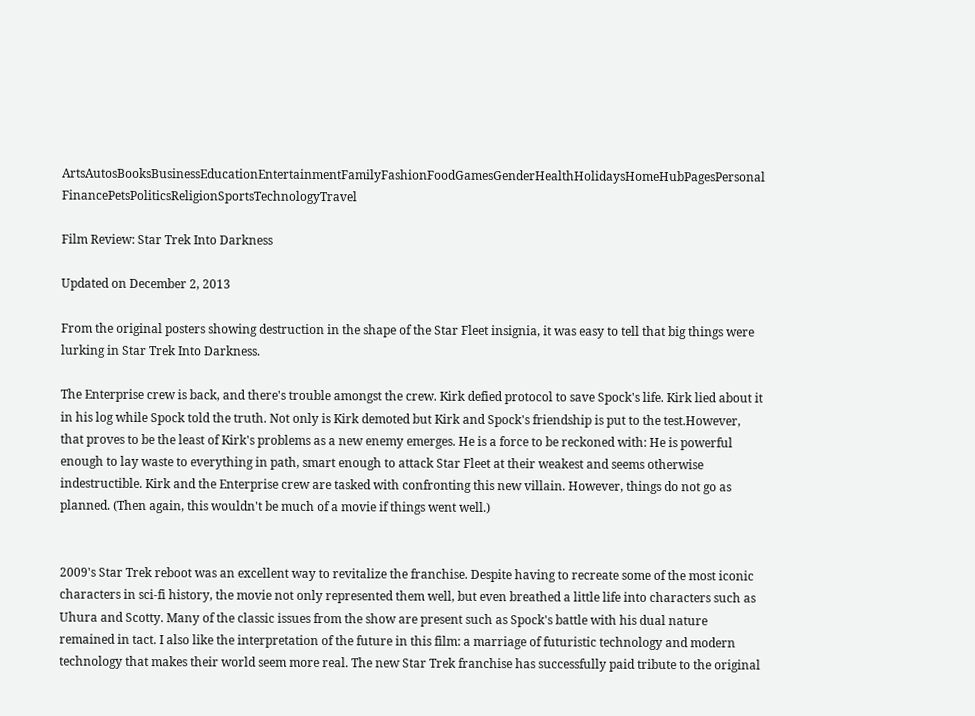ArtsAutosBooksBusinessEducationEntertainmentFamilyFashionFoodGamesGenderHealthHolidaysHomeHubPagesPersonal FinancePetsPoliticsReligionSportsTechnologyTravel

Film Review: Star Trek Into Darkness

Updated on December 2, 2013

From the original posters showing destruction in the shape of the Star Fleet insignia, it was easy to tell that big things were lurking in Star Trek Into Darkness.

The Enterprise crew is back, and there's trouble amongst the crew. Kirk defied protocol to save Spock's life. Kirk lied about it in his log while Spock told the truth. Not only is Kirk demoted but Kirk and Spock's friendship is put to the test.However, that proves to be the least of Kirk's problems as a new enemy emerges. He is a force to be reckoned with: He is powerful enough to lay waste to everything in path, smart enough to attack Star Fleet at their weakest and seems otherwise indestructible. Kirk and the Enterprise crew are tasked with confronting this new villain. However, things do not go as planned. (Then again, this wouldn't be much of a movie if things went well.)


2009's Star Trek reboot was an excellent way to revitalize the franchise. Despite having to recreate some of the most iconic characters in sci-fi history, the movie not only represented them well, but even breathed a little life into characters such as Uhura and Scotty. Many of the classic issues from the show are present such as Spock's battle with his dual nature remained in tact. I also like the interpretation of the future in this film: a marriage of futuristic technology and modern technology that makes their world seem more real. The new Star Trek franchise has successfully paid tribute to the original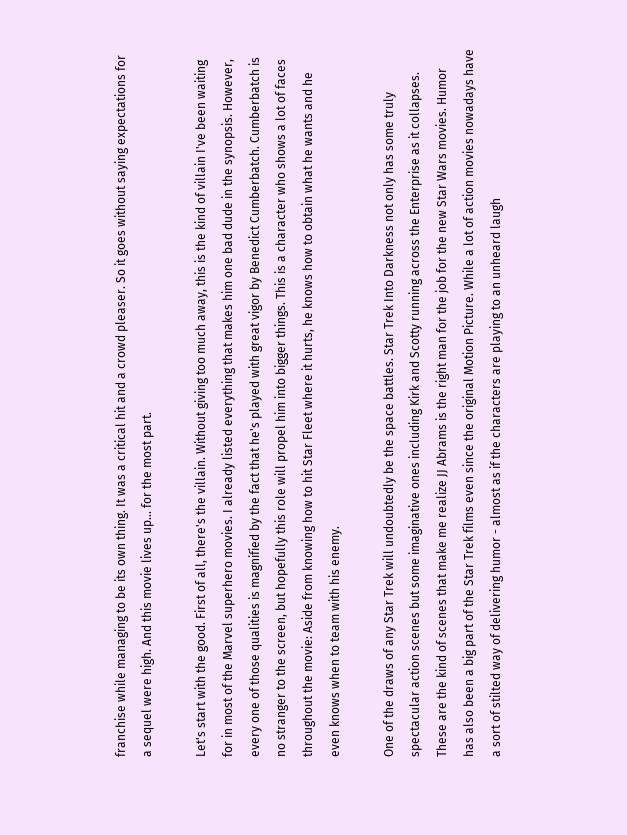franchise while managing to be its own thing. It was a critical hit and a crowd pleaser. So it goes without saying expectations for a sequel were high. And this movie lives up... for the most part.

Let's start with the good. First of all, there's the villain. Without giving too much away, this is the kind of villain I've been waiting for in most of the Marvel superhero movies. I already listed everything that makes him one bad dude in the synopsis. However, every one of those qualities is magnified by the fact that he's played with great vigor by Benedict Cumberbatch. Cumberbatch is no stranger to the screen, but hopefully this role will propel him into bigger things. This is a character who shows a lot of faces throughout the movie: Aside from knowing how to hit Star Fleet where it hurts, he knows how to obtain what he wants and he even knows when to team with his enemy.

One of the draws of any Star Trek will undoubtedly be the space battles. Star Trek Into Darkness not only has some truly spectacular action scenes but some imaginative ones including Kirk and Scotty running across the Enterprise as it collapses. These are the kind of scenes that make me realize JJ Abrams is the right man for the job for the new Star Wars movies. Humor has also been a big part of the Star Trek films even since the original Motion Picture. While a lot of action movies nowadays have a sort of stilted way of delivering humor - almost as if the characters are playing to an unheard laugh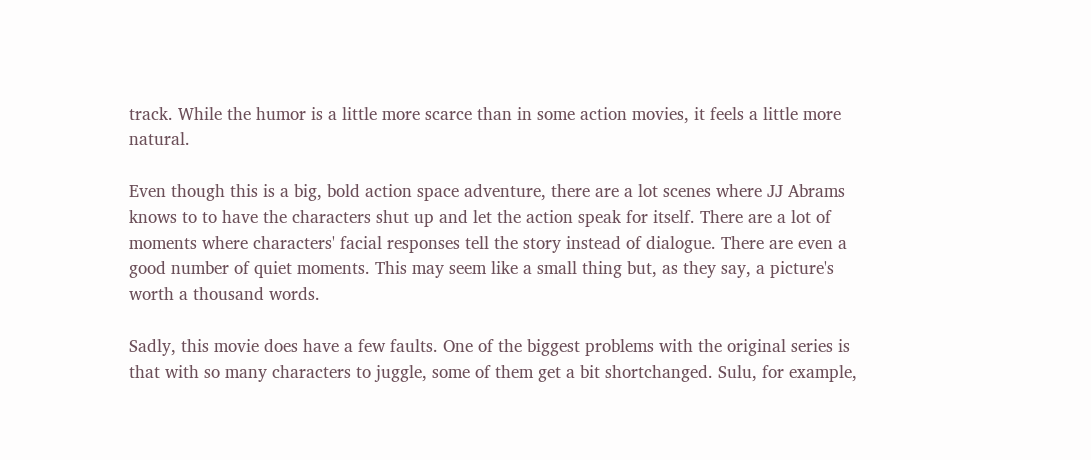track. While the humor is a little more scarce than in some action movies, it feels a little more natural.

Even though this is a big, bold action space adventure, there are a lot scenes where JJ Abrams knows to to have the characters shut up and let the action speak for itself. There are a lot of moments where characters' facial responses tell the story instead of dialogue. There are even a good number of quiet moments. This may seem like a small thing but, as they say, a picture's worth a thousand words.

Sadly, this movie does have a few faults. One of the biggest problems with the original series is that with so many characters to juggle, some of them get a bit shortchanged. Sulu, for example,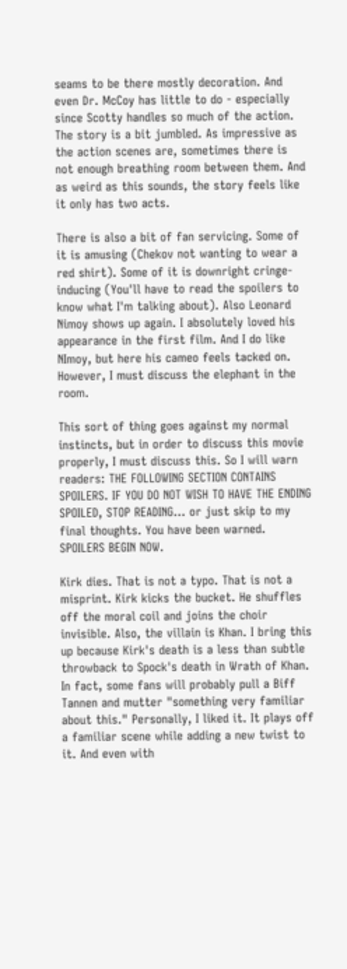seams to be there mostly decoration. And even Dr. McCoy has little to do - especially since Scotty handles so much of the action. The story is a bit jumbled. As impressive as the action scenes are, sometimes there is not enough breathing room between them. And as weird as this sounds, the story feels like it only has two acts.

There is also a bit of fan servicing. Some of it is amusing (Chekov not wanting to wear a red shirt). Some of it is downright cringe-inducing (You'll have to read the spoilers to know what I'm talking about). Also Leonard Nimoy shows up again. I absolutely loved his appearance in the first film. And I do like NImoy, but here his cameo feels tacked on. However, I must discuss the elephant in the room.

This sort of thing goes against my normal instincts, but in order to discuss this movie properly, I must discuss this. So I will warn readers: THE FOLLOWING SECTION CONTAINS SPOILERS. IF YOU DO NOT WISH TO HAVE THE ENDING SPOILED, STOP READING... or just skip to my final thoughts. You have been warned. SPOILERS BEGIN NOW.

Kirk dies. That is not a typo. That is not a misprint. Kirk kicks the bucket. He shuffles off the moral coil and joins the choir invisible. Also, the villain is Khan. I bring this up because Kirk's death is a less than subtle throwback to Spock's death in Wrath of Khan. In fact, some fans will probably pull a Biff Tannen and mutter "something very familiar about this." Personally, I liked it. It plays off a familiar scene while adding a new twist to it. And even with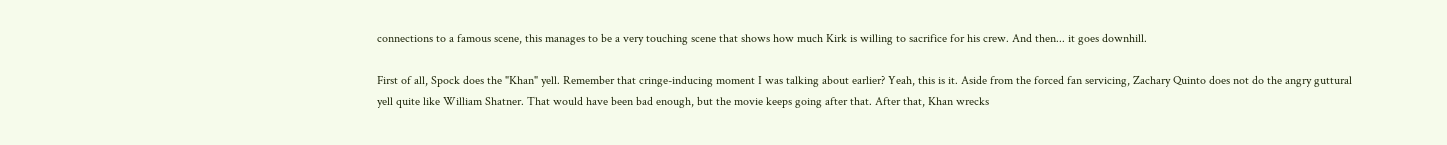connections to a famous scene, this manages to be a very touching scene that shows how much Kirk is willing to sacrifice for his crew. And then... it goes downhill.

First of all, Spock does the "Khan" yell. Remember that cringe-inducing moment I was talking about earlier? Yeah, this is it. Aside from the forced fan servicing, Zachary Quinto does not do the angry guttural yell quite like William Shatner. That would have been bad enough, but the movie keeps going after that. After that, Khan wrecks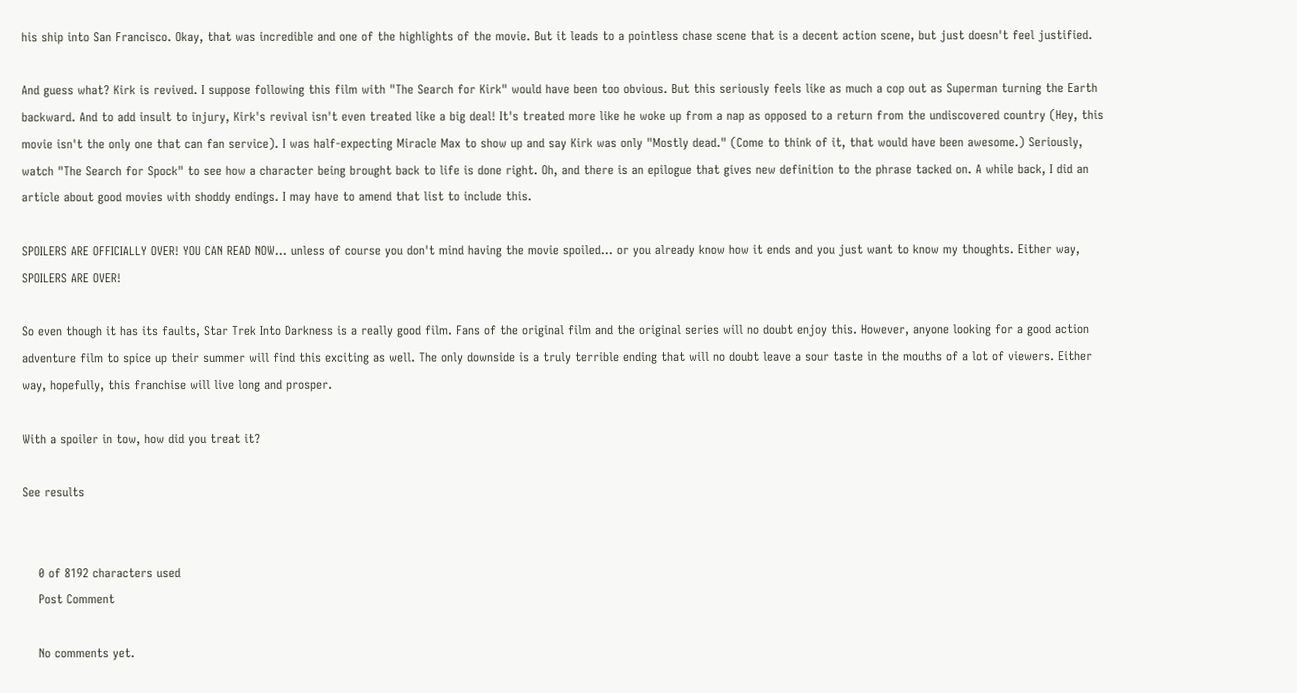his ship into San Francisco. Okay, that was incredible and one of the highlights of the movie. But it leads to a pointless chase scene that is a decent action scene, but just doesn't feel justified.

And guess what? Kirk is revived. I suppose following this film with "The Search for Kirk" would have been too obvious. But this seriously feels like as much a cop out as Superman turning the Earth backward. And to add insult to injury, Kirk's revival isn't even treated like a big deal! It's treated more like he woke up from a nap as opposed to a return from the undiscovered country (Hey, this movie isn't the only one that can fan service). I was half-expecting Miracle Max to show up and say Kirk was only "Mostly dead." (Come to think of it, that would have been awesome.) Seriously, watch "The Search for Spock" to see how a character being brought back to life is done right. Oh, and there is an epilogue that gives new definition to the phrase tacked on. A while back, I did an article about good movies with shoddy endings. I may have to amend that list to include this.

SPOILERS ARE OFFICIALLY OVER! YOU CAN READ NOW... unless of course you don't mind having the movie spoiled... or you already know how it ends and you just want to know my thoughts. Either way, SPOILERS ARE OVER!

So even though it has its faults, Star Trek Into Darkness is a really good film. Fans of the original film and the original series will no doubt enjoy this. However, anyone looking for a good action adventure film to spice up their summer will find this exciting as well. The only downside is a truly terrible ending that will no doubt leave a sour taste in the mouths of a lot of viewers. Either way, hopefully, this franchise will live long and prosper.

With a spoiler in tow, how did you treat it?

See results


    0 of 8192 characters used
    Post Comment

    No comments yet.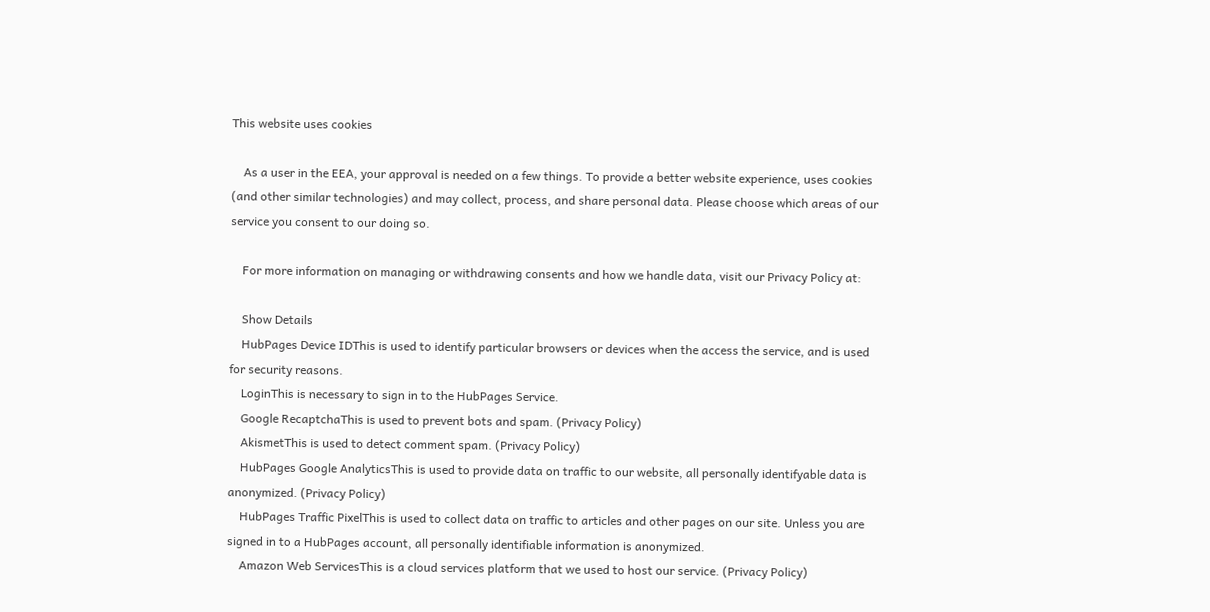This website uses cookies

    As a user in the EEA, your approval is needed on a few things. To provide a better website experience, uses cookies (and other similar technologies) and may collect, process, and share personal data. Please choose which areas of our service you consent to our doing so.

    For more information on managing or withdrawing consents and how we handle data, visit our Privacy Policy at:

    Show Details
    HubPages Device IDThis is used to identify particular browsers or devices when the access the service, and is used for security reasons.
    LoginThis is necessary to sign in to the HubPages Service.
    Google RecaptchaThis is used to prevent bots and spam. (Privacy Policy)
    AkismetThis is used to detect comment spam. (Privacy Policy)
    HubPages Google AnalyticsThis is used to provide data on traffic to our website, all personally identifyable data is anonymized. (Privacy Policy)
    HubPages Traffic PixelThis is used to collect data on traffic to articles and other pages on our site. Unless you are signed in to a HubPages account, all personally identifiable information is anonymized.
    Amazon Web ServicesThis is a cloud services platform that we used to host our service. (Privacy Policy)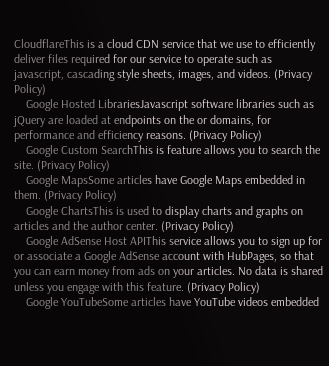CloudflareThis is a cloud CDN service that we use to efficiently deliver files required for our service to operate such as javascript, cascading style sheets, images, and videos. (Privacy Policy)
    Google Hosted LibrariesJavascript software libraries such as jQuery are loaded at endpoints on the or domains, for performance and efficiency reasons. (Privacy Policy)
    Google Custom SearchThis is feature allows you to search the site. (Privacy Policy)
    Google MapsSome articles have Google Maps embedded in them. (Privacy Policy)
    Google ChartsThis is used to display charts and graphs on articles and the author center. (Privacy Policy)
    Google AdSense Host APIThis service allows you to sign up for or associate a Google AdSense account with HubPages, so that you can earn money from ads on your articles. No data is shared unless you engage with this feature. (Privacy Policy)
    Google YouTubeSome articles have YouTube videos embedded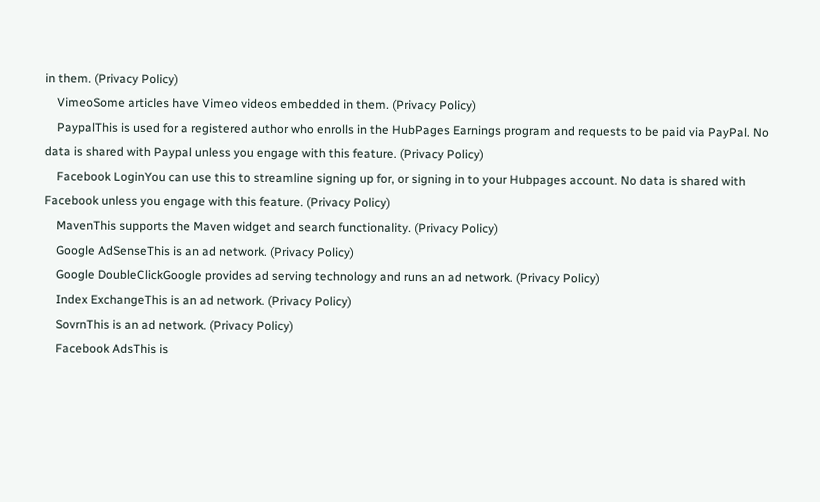in them. (Privacy Policy)
    VimeoSome articles have Vimeo videos embedded in them. (Privacy Policy)
    PaypalThis is used for a registered author who enrolls in the HubPages Earnings program and requests to be paid via PayPal. No data is shared with Paypal unless you engage with this feature. (Privacy Policy)
    Facebook LoginYou can use this to streamline signing up for, or signing in to your Hubpages account. No data is shared with Facebook unless you engage with this feature. (Privacy Policy)
    MavenThis supports the Maven widget and search functionality. (Privacy Policy)
    Google AdSenseThis is an ad network. (Privacy Policy)
    Google DoubleClickGoogle provides ad serving technology and runs an ad network. (Privacy Policy)
    Index ExchangeThis is an ad network. (Privacy Policy)
    SovrnThis is an ad network. (Privacy Policy)
    Facebook AdsThis is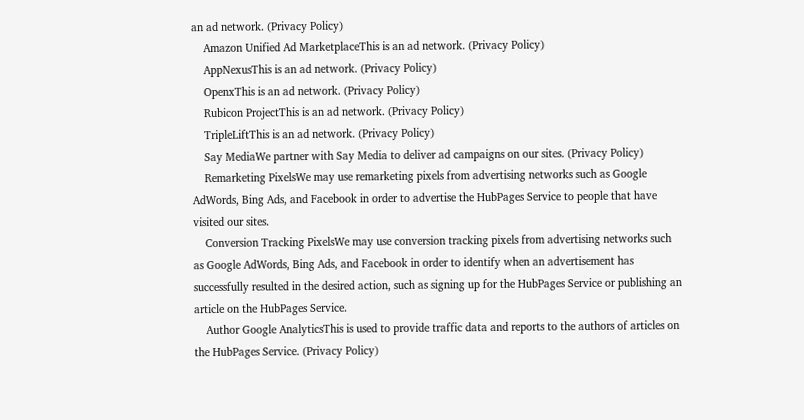an ad network. (Privacy Policy)
    Amazon Unified Ad MarketplaceThis is an ad network. (Privacy Policy)
    AppNexusThis is an ad network. (Privacy Policy)
    OpenxThis is an ad network. (Privacy Policy)
    Rubicon ProjectThis is an ad network. (Privacy Policy)
    TripleLiftThis is an ad network. (Privacy Policy)
    Say MediaWe partner with Say Media to deliver ad campaigns on our sites. (Privacy Policy)
    Remarketing PixelsWe may use remarketing pixels from advertising networks such as Google AdWords, Bing Ads, and Facebook in order to advertise the HubPages Service to people that have visited our sites.
    Conversion Tracking PixelsWe may use conversion tracking pixels from advertising networks such as Google AdWords, Bing Ads, and Facebook in order to identify when an advertisement has successfully resulted in the desired action, such as signing up for the HubPages Service or publishing an article on the HubPages Service.
    Author Google AnalyticsThis is used to provide traffic data and reports to the authors of articles on the HubPages Service. (Privacy Policy)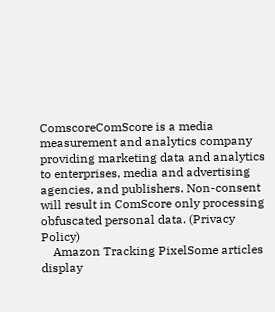ComscoreComScore is a media measurement and analytics company providing marketing data and analytics to enterprises, media and advertising agencies, and publishers. Non-consent will result in ComScore only processing obfuscated personal data. (Privacy Policy)
    Amazon Tracking PixelSome articles display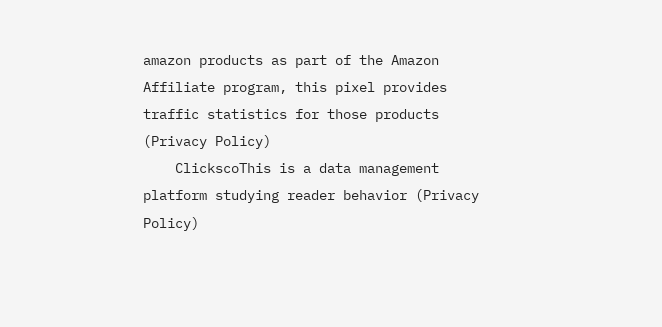amazon products as part of the Amazon Affiliate program, this pixel provides traffic statistics for those products (Privacy Policy)
    ClickscoThis is a data management platform studying reader behavior (Privacy Policy)